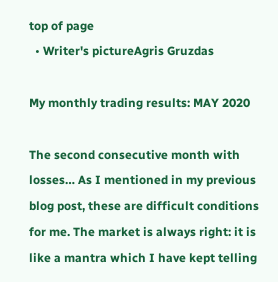top of page
  • Writer's pictureAgris Gruzdas

My monthly trading results: MAY 2020

The second consecutive month with losses… As I mentioned in my previous blog post, these are difficult conditions for me. The market is always right: it is like a mantra which I have kept telling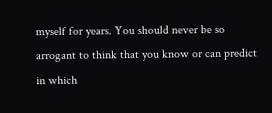myself for years. You should never be so arrogant to think that you know or can predict in which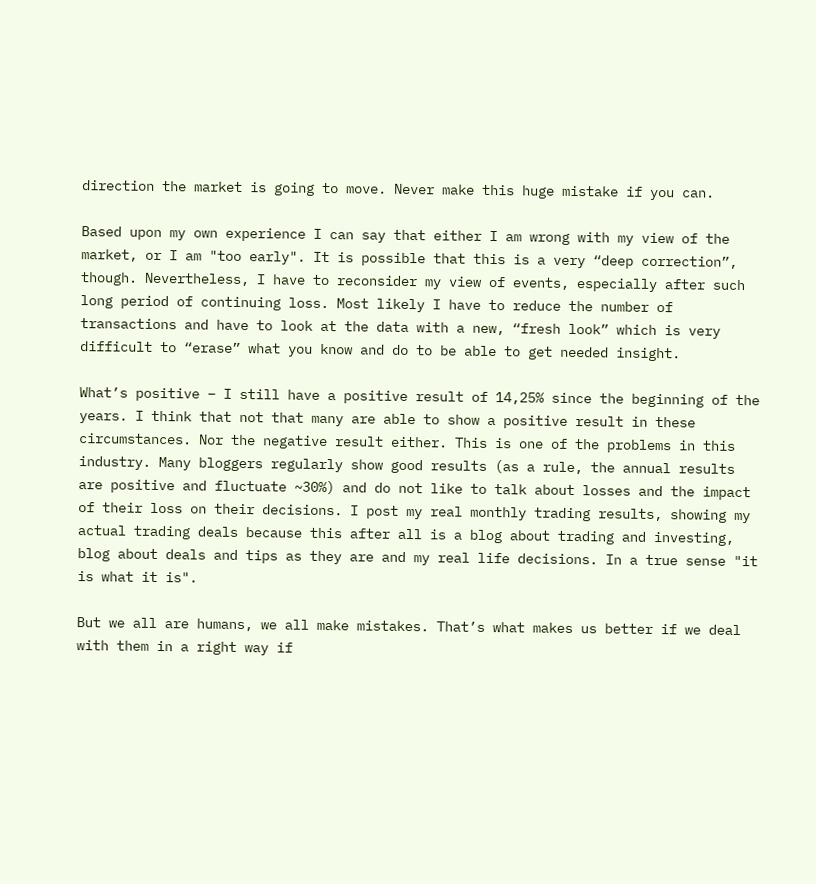direction the market is going to move. Never make this huge mistake if you can.

Based upon my own experience I can say that either I am wrong with my view of the market, or I am "too early". It is possible that this is a very “deep correction”, though. Nevertheless, I have to reconsider my view of events, especially after such long period of continuing loss. Most likely I have to reduce the number of transactions and have to look at the data with a new, “fresh look” which is very difficult to “erase” what you know and do to be able to get needed insight.

What’s positive – I still have a positive result of 14,25% since the beginning of the years. I think that not that many are able to show a positive result in these circumstances. Nor the negative result either. This is one of the problems in this industry. Many bloggers regularly show good results (as a rule, the annual results are positive and fluctuate ~30%) and do not like to talk about losses and the impact of their loss on their decisions. I post my real monthly trading results, showing my actual trading deals because this after all is a blog about trading and investing, blog about deals and tips as they are and my real life decisions. In a true sense "it is what it is".

But we all are humans, we all make mistakes. That’s what makes us better if we deal with them in a right way if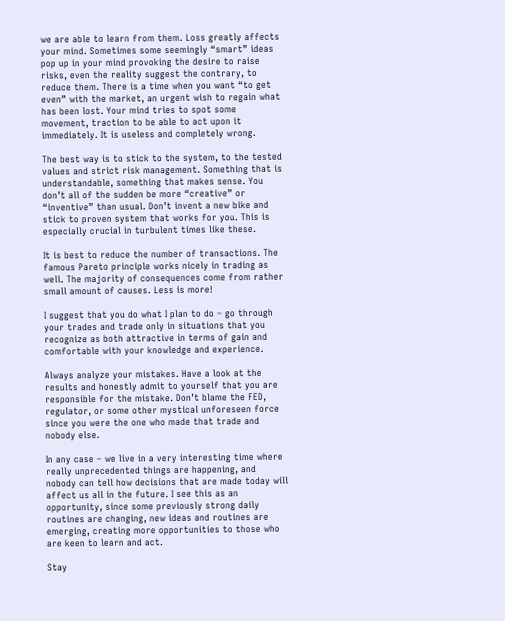we are able to learn from them. Loss greatly affects your mind. Sometimes some seemingly “smart” ideas pop up in your mind provoking the desire to raise risks, even the reality suggest the contrary, to reduce them. There is a time when you want “to get even” with the market, an urgent wish to regain what has been lost. Your mind tries to spot some movement, traction to be able to act upon it immediately. It is useless and completely wrong.

The best way is to stick to the system, to the tested values and strict risk management. Something that is understandable, something that makes sense. You don’t all of the sudden be more “creative” or “inventive” than usual. Don’t invent a new bike and stick to proven system that works for you. This is especially crucial in turbulent times like these.

It is best to reduce the number of transactions. The famous Pareto principle works nicely in trading as well. The majority of consequences come from rather small amount of causes. Less is more!

I suggest that you do what I plan to do – go through your trades and trade only in situations that you recognize as both attractive in terms of gain and comfortable with your knowledge and experience.

Always analyze your mistakes. Have a look at the results and honestly admit to yourself that you are responsible for the mistake. Don’t blame the FED, regulator, or some other mystical unforeseen force since you were the one who made that trade and nobody else.

In any case – we live in a very interesting time where really unprecedented things are happening, and nobody can tell how decisions that are made today will affect us all in the future. I see this as an opportunity, since some previously strong daily routines are changing, new ideas and routines are emerging, creating more opportunities to those who are keen to learn and act.

Stay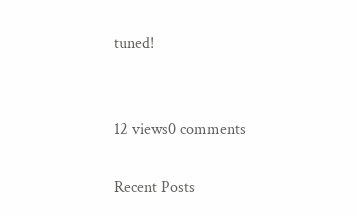tuned!


12 views0 comments

Recent Posts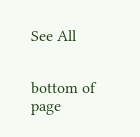See All


bottom of page